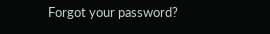Forgot your password?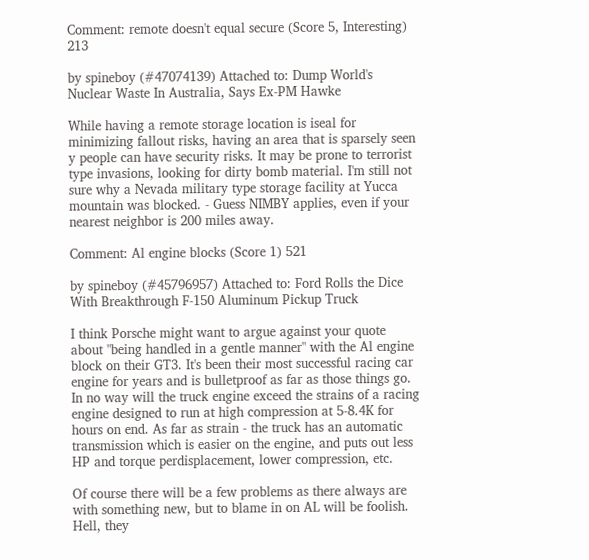Comment: remote doesn't equal secure (Score 5, Interesting) 213

by spineboy (#47074139) Attached to: Dump World's Nuclear Waste In Australia, Says Ex-PM Hawke

While having a remote storage location is iseal for minimizing fallout risks, having an area that is sparsely seen y people can have security risks. It may be prone to terrorist type invasions, looking for dirty bomb material. I'm still not sure why a Nevada military type storage facility at Yucca mountain was blocked. - Guess NIMBY applies, even if your nearest neighbor is 200 miles away.

Comment: Al engine blocks (Score 1) 521

by spineboy (#45796957) Attached to: Ford Rolls the Dice With Breakthrough F-150 Aluminum Pickup Truck

I think Porsche might want to argue against your quote about "being handled in a gentle manner" with the Al engine block on their GT3. It's been their most successful racing car engine for years and is bulletproof as far as those things go. In no way will the truck engine exceed the strains of a racing engine designed to run at high compression at 5-8.4K for hours on end. As far as strain - the truck has an automatic transmission which is easier on the engine, and puts out less HP and torque perdisplacement, lower compression, etc.

Of course there will be a few problems as there always are with something new, but to blame in on AL will be foolish. Hell, they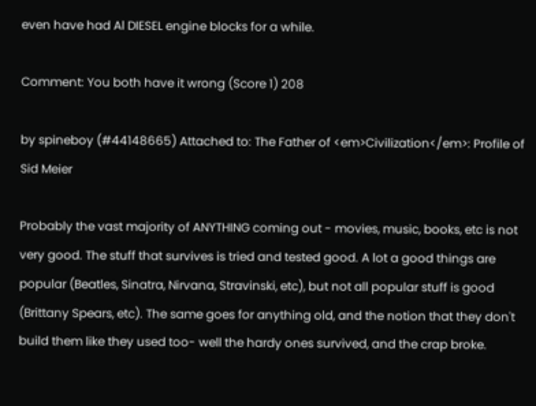even have had Al DIESEL engine blocks for a while.

Comment: You both have it wrong (Score 1) 208

by spineboy (#44148665) Attached to: The Father of <em>Civilization</em>: Profile of Sid Meier

Probably the vast majority of ANYTHING coming out - movies, music, books, etc is not very good. The stuff that survives is tried and tested good. A lot a good things are popular (Beatles, Sinatra, Nirvana, Stravinski, etc), but not all popular stuff is good (Brittany Spears, etc). The same goes for anything old, and the notion that they don't build them like they used too- well the hardy ones survived, and the crap broke.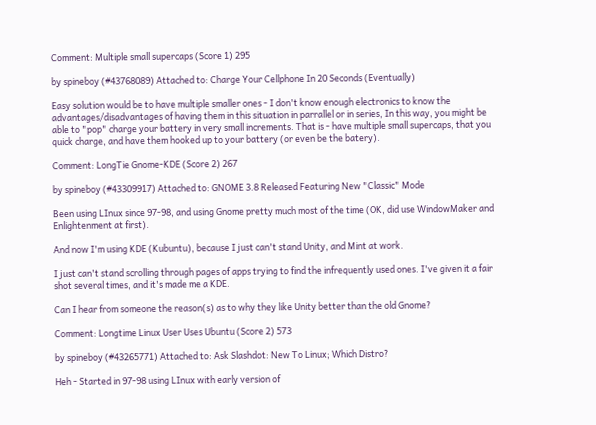Comment: Multiple small supercaps (Score 1) 295

by spineboy (#43768089) Attached to: Charge Your Cellphone In 20 Seconds (Eventually)

Easy solution would be to have multiple smaller ones - I don't know enough electronics to know the advantages/disadvantages of having them in this situation in parrallel or in series, In this way, you might be able to "pop" charge your battery in very small increments. That is - have multiple small supercaps, that you quick charge, and have them hooked up to your battery (or even be the batery).

Comment: LongTie Gnome-KDE (Score 2) 267

by spineboy (#43309917) Attached to: GNOME 3.8 Released Featuring New "Classic" Mode

Been using LInux since 97-98, and using Gnome pretty much most of the time (OK, did use WindowMaker and Enlightenment at first).

And now I'm using KDE (Kubuntu), because I just can't stand Unity, and Mint at work.

I just can't stand scrolling through pages of apps trying to find the infrequently used ones. I've given it a fair shot several times, and it's made me a KDE.

Can I hear from someone the reason(s) as to why they like Unity better than the old Gnome?

Comment: Longtime Linux User Uses Ubuntu (Score 2) 573

by spineboy (#43265771) Attached to: Ask Slashdot: New To Linux; Which Distro?

Heh - Started in 97-98 using LInux with early version of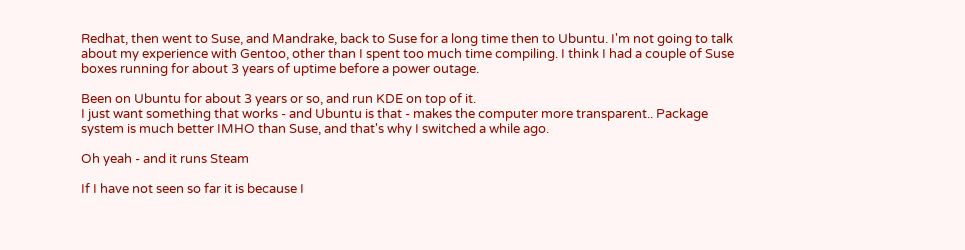Redhat, then went to Suse, and Mandrake, back to Suse for a long time then to Ubuntu. I'm not going to talk about my experience with Gentoo, other than I spent too much time compiling. I think I had a couple of Suse boxes running for about 3 years of uptime before a power outage.

Been on Ubuntu for about 3 years or so, and run KDE on top of it.
I just want something that works - and Ubuntu is that - makes the computer more transparent.. Package system is much better IMHO than Suse, and that's why I switched a while ago.

Oh yeah - and it runs Steam

If I have not seen so far it is because I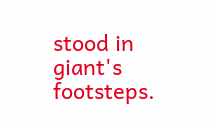stood in giant's footsteps.